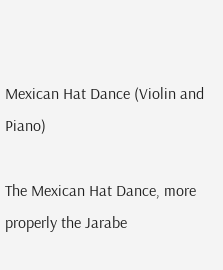Mexican Hat Dance (Violin and Piano)

The Mexican Hat Dance, more properly the Jarabe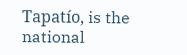Tapatío, is the national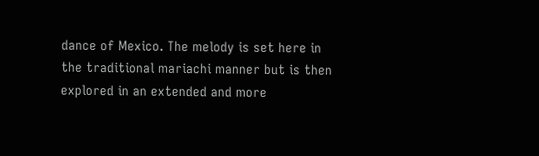dance of Mexico. The melody is set here in the traditional mariachi manner but is then explored in an extended and more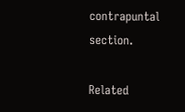contrapuntal section.

Related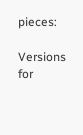pieces:

Versions for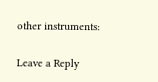other instruments:

Leave a Reply